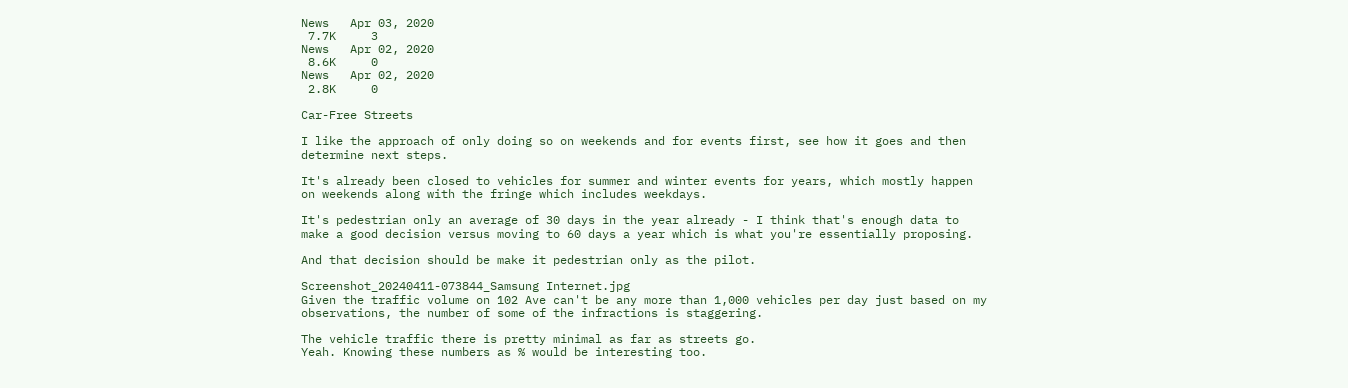News   Apr 03, 2020
 7.7K     3
News   Apr 02, 2020
 8.6K     0
News   Apr 02, 2020
 2.8K     0

Car-Free Streets

I like the approach of only doing so on weekends and for events first, see how it goes and then determine next steps.

It's already been closed to vehicles for summer and winter events for years, which mostly happen on weekends along with the fringe which includes weekdays.

It's pedestrian only an average of 30 days in the year already - I think that's enough data to make a good decision versus moving to 60 days a year which is what you're essentially proposing.

And that decision should be make it pedestrian only as the pilot.

Screenshot_20240411-073844_Samsung Internet.jpg
Given the traffic volume on 102 Ave can't be any more than 1,000 vehicles per day just based on my observations, the number of some of the infractions is staggering.

The vehicle traffic there is pretty minimal as far as streets go.
Yeah. Knowing these numbers as % would be interesting too.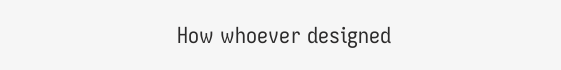How whoever designed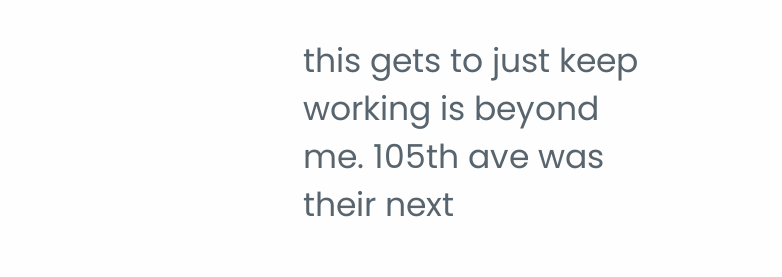this gets to just keep working is beyond me. 105th ave was their next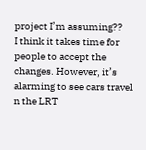project I’m assuming??
I think it takes time for people to accept the changes. However, it’s alarming to see cars travel n the LRT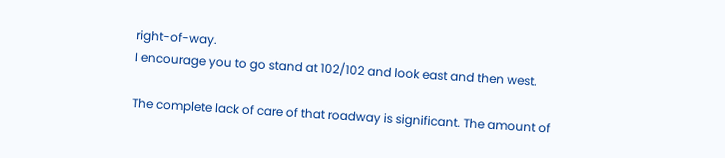right-of-way.
I encourage you to go stand at 102/102 and look east and then west.

The complete lack of care of that roadway is significant. The amount of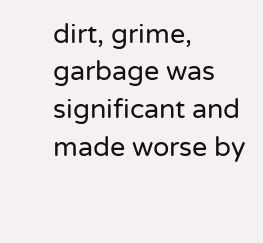dirt, grime, garbage was significant and made worse by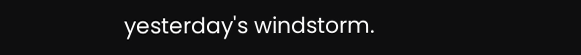yesterday's windstorm.